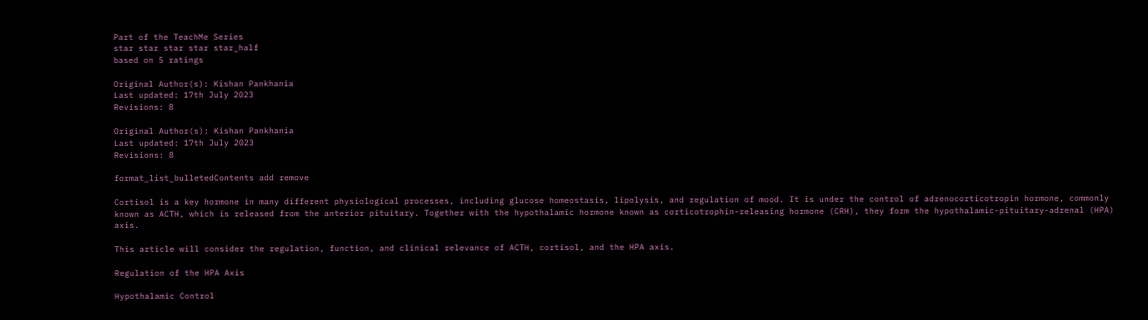Part of the TeachMe Series
star star star star star_half
based on 5 ratings

Original Author(s): Kishan Pankhania
Last updated: 17th July 2023
Revisions: 8

Original Author(s): Kishan Pankhania
Last updated: 17th July 2023
Revisions: 8

format_list_bulletedContents add remove

Cortisol is a key hormone in many different physiological processes, including glucose homeostasis, lipolysis, and regulation of mood. It is under the control of adrenocorticotropin hormone, commonly known as ACTH, which is released from the anterior pituitary. Together with the hypothalamic hormone known as corticotrophin-releasing hormone (CRH), they form the hypothalamic-pituitary-adrenal (HPA) axis.

This article will consider the regulation, function, and clinical relevance of ACTH, cortisol, and the HPA axis.

Regulation of the HPA Axis

Hypothalamic Control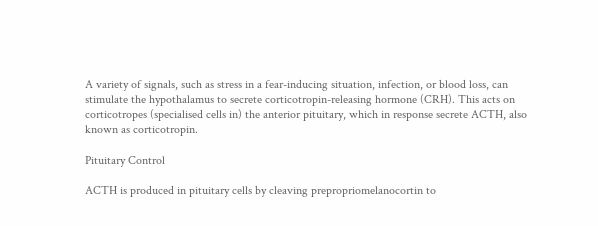A variety of signals, such as stress in a fear-inducing situation, infection, or blood loss, can stimulate the hypothalamus to secrete corticotropin-releasing hormone (CRH). This acts on corticotropes (specialised cells in) the anterior pituitary, which in response secrete ACTH, also known as corticotropin.

Pituitary Control

ACTH is produced in pituitary cells by cleaving prepropriomelanocortin to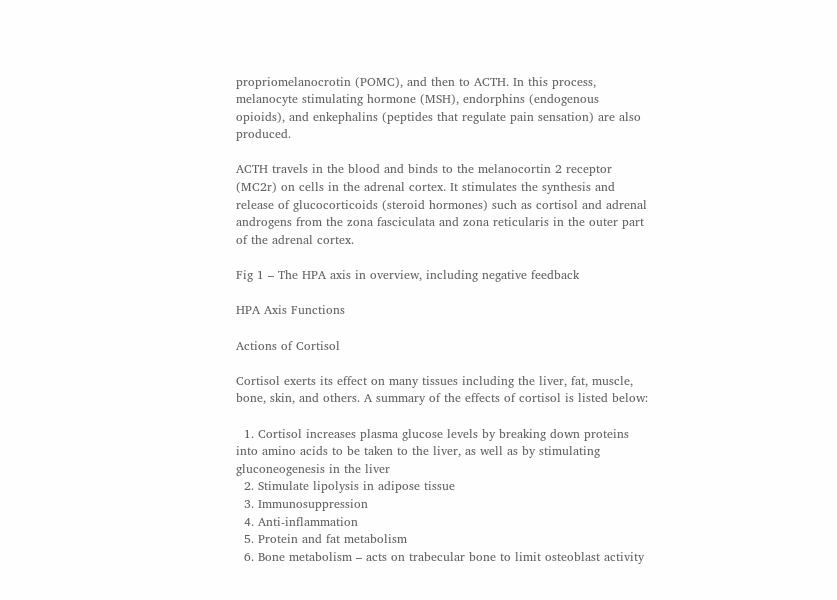propriomelanocrotin (POMC), and then to ACTH. In this process, melanocyte stimulating hormone (MSH), endorphins (endogenous opioids), and enkephalins (peptides that regulate pain sensation) are also produced.

ACTH travels in the blood and binds to the melanocortin 2 receptor (MC2r) on cells in the adrenal cortex. It stimulates the synthesis and release of glucocorticoids (steroid hormones) such as cortisol and adrenal androgens from the zona fasciculata and zona reticularis in the outer part of the adrenal cortex.

Fig 1 – The HPA axis in overview, including negative feedback

HPA Axis Functions

Actions of Cortisol

Cortisol exerts its effect on many tissues including the liver, fat, muscle, bone, skin, and others. A summary of the effects of cortisol is listed below:

  1. Cortisol increases plasma glucose levels by breaking down proteins into amino acids to be taken to the liver, as well as by stimulating gluconeogenesis in the liver
  2. Stimulate lipolysis in adipose tissue
  3. Immunosuppression
  4. Anti-inflammation
  5. Protein and fat metabolism
  6. Bone metabolism – acts on trabecular bone to limit osteoblast activity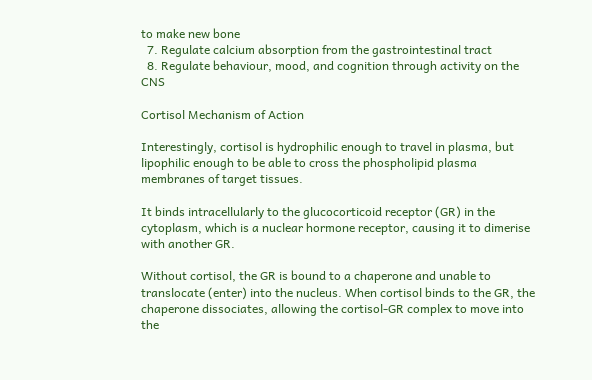to make new bone
  7. Regulate calcium absorption from the gastrointestinal tract
  8. Regulate behaviour, mood, and cognition through activity on the CNS

Cortisol Mechanism of Action

Interestingly, cortisol is hydrophilic enough to travel in plasma, but lipophilic enough to be able to cross the phospholipid plasma membranes of target tissues.

It binds intracellularly to the glucocorticoid receptor (GR) in the cytoplasm, which is a nuclear hormone receptor, causing it to dimerise with another GR.

Without cortisol, the GR is bound to a chaperone and unable to translocate (enter) into the nucleus. When cortisol binds to the GR, the chaperone dissociates, allowing the cortisol-GR complex to move into the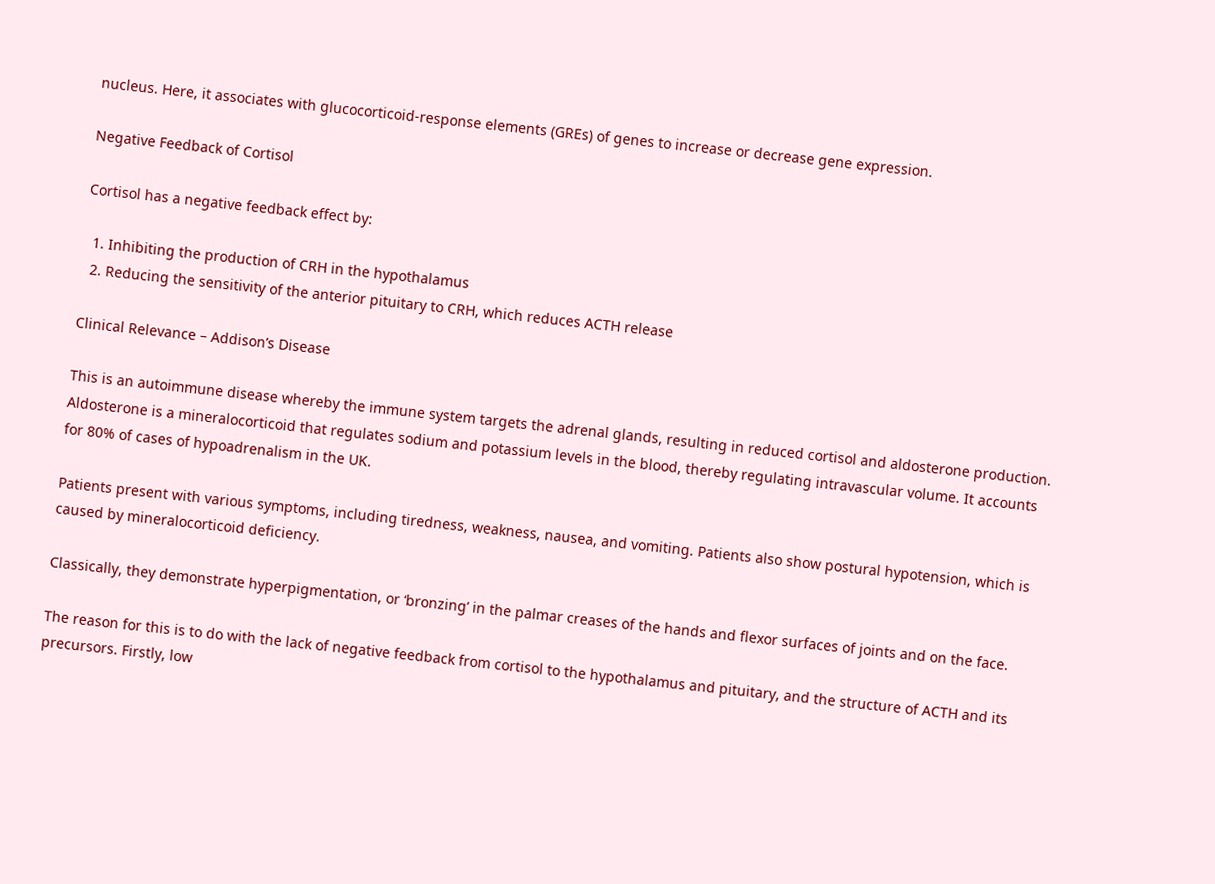nucleus. Here, it associates with glucocorticoid-response elements (GREs) of genes to increase or decrease gene expression.

Negative Feedback of Cortisol

Cortisol has a negative feedback effect by:

  1. Inhibiting the production of CRH in the hypothalamus
  2. Reducing the sensitivity of the anterior pituitary to CRH, which reduces ACTH release

Clinical Relevance – Addison’s Disease

This is an autoimmune disease whereby the immune system targets the adrenal glands, resulting in reduced cortisol and aldosterone production. Aldosterone is a mineralocorticoid that regulates sodium and potassium levels in the blood, thereby regulating intravascular volume. It accounts for 80% of cases of hypoadrenalism in the UK.

Patients present with various symptoms, including tiredness, weakness, nausea, and vomiting. Patients also show postural hypotension, which is caused by mineralocorticoid deficiency.

Classically, they demonstrate hyperpigmentation, or ‘bronzing’ in the palmar creases of the hands and flexor surfaces of joints and on the face.

The reason for this is to do with the lack of negative feedback from cortisol to the hypothalamus and pituitary, and the structure of ACTH and its precursors. Firstly, low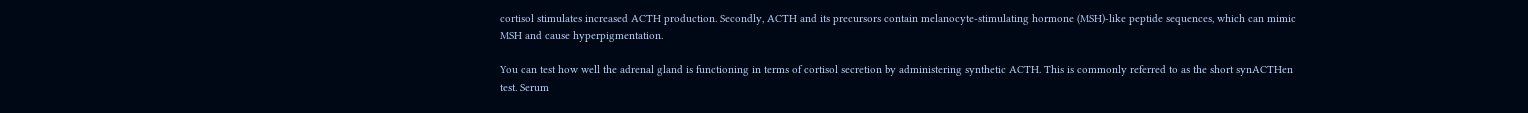cortisol stimulates increased ACTH production. Secondly, ACTH and its precursors contain melanocyte-stimulating hormone (MSH)-like peptide sequences, which can mimic MSH and cause hyperpigmentation.

You can test how well the adrenal gland is functioning in terms of cortisol secretion by administering synthetic ACTH. This is commonly referred to as the short synACTHen test. Serum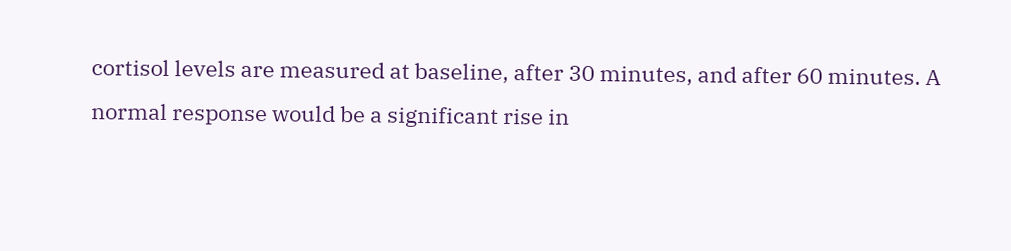cortisol levels are measured at baseline, after 30 minutes, and after 60 minutes. A normal response would be a significant rise in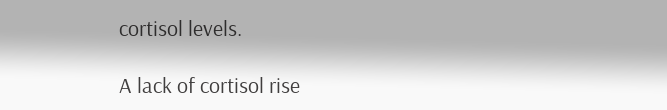cortisol levels.

A lack of cortisol rise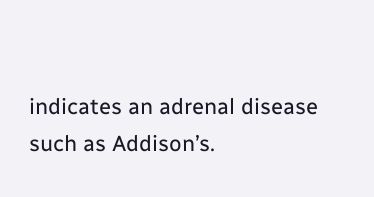indicates an adrenal disease such as Addison’s.